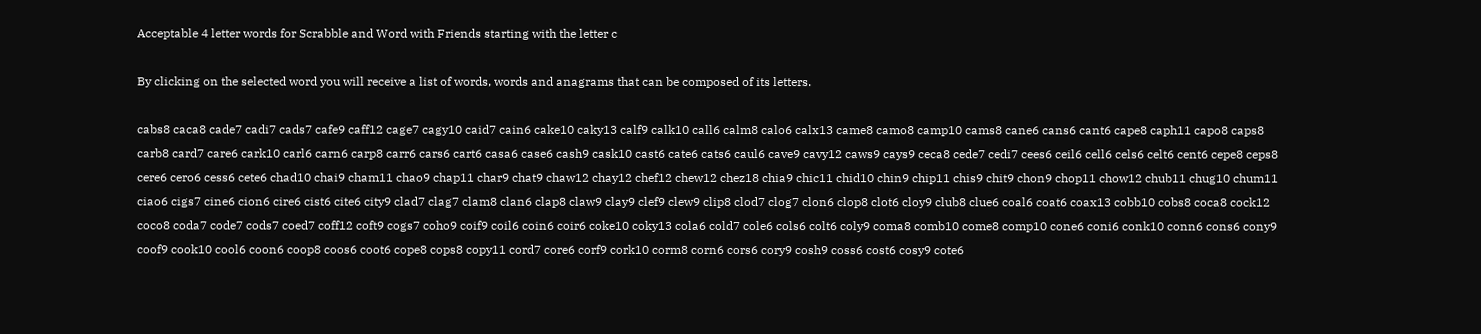Acceptable 4 letter words for Scrabble and Word with Friends starting with the letter c

By clicking on the selected word you will receive a list of words, words and anagrams that can be composed of its letters.

cabs8 caca8 cade7 cadi7 cads7 cafe9 caff12 cage7 cagy10 caid7 cain6 cake10 caky13 calf9 calk10 call6 calm8 calo6 calx13 came8 camo8 camp10 cams8 cane6 cans6 cant6 cape8 caph11 capo8 caps8 carb8 card7 care6 cark10 carl6 carn6 carp8 carr6 cars6 cart6 casa6 case6 cash9 cask10 cast6 cate6 cats6 caul6 cave9 cavy12 caws9 cays9 ceca8 cede7 cedi7 cees6 ceil6 cell6 cels6 celt6 cent6 cepe8 ceps8 cere6 cero6 cess6 cete6 chad10 chai9 cham11 chao9 chap11 char9 chat9 chaw12 chay12 chef12 chew12 chez18 chia9 chic11 chid10 chin9 chip11 chis9 chit9 chon9 chop11 chow12 chub11 chug10 chum11 ciao6 cigs7 cine6 cion6 cire6 cist6 cite6 city9 clad7 clag7 clam8 clan6 clap8 claw9 clay9 clef9 clew9 clip8 clod7 clog7 clon6 clop8 clot6 cloy9 club8 clue6 coal6 coat6 coax13 cobb10 cobs8 coca8 cock12 coco8 coda7 code7 cods7 coed7 coff12 coft9 cogs7 coho9 coif9 coil6 coin6 coir6 coke10 coky13 cola6 cold7 cole6 cols6 colt6 coly9 coma8 comb10 come8 comp10 cone6 coni6 conk10 conn6 cons6 cony9 coof9 cook10 cool6 coon6 coop8 coos6 coot6 cope8 cops8 copy11 cord7 core6 corf9 cork10 corm8 corn6 cors6 cory9 cosh9 coss6 cost6 cosy9 cote6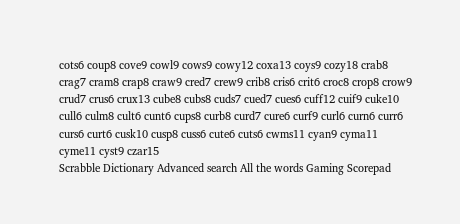cots6 coup8 cove9 cowl9 cows9 cowy12 coxa13 coys9 cozy18 crab8 crag7 cram8 crap8 craw9 cred7 crew9 crib8 cris6 crit6 croc8 crop8 crow9 crud7 crus6 crux13 cube8 cubs8 cuds7 cued7 cues6 cuff12 cuif9 cuke10 cull6 culm8 cult6 cunt6 cups8 curb8 curd7 cure6 curf9 curl6 curn6 curr6 curs6 curt6 cusk10 cusp8 cuss6 cute6 cuts6 cwms11 cyan9 cyma11 cyme11 cyst9 czar15
Scrabble Dictionary Advanced search All the words Gaming Scorepad